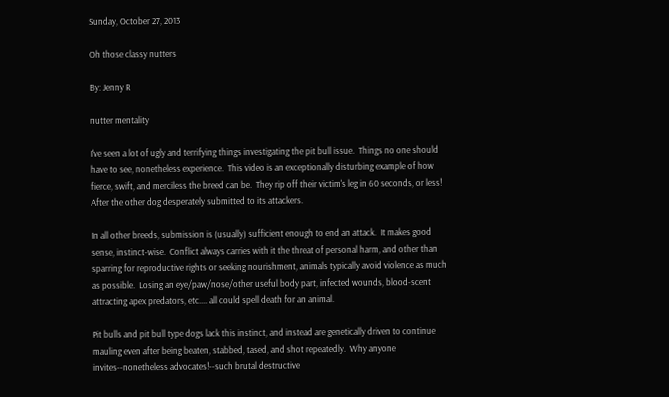Sunday, October 27, 2013

Oh those classy nutters

By: Jenny R

nutter mentality

I've seen a lot of ugly and terrifying things investigating the pit bull issue.  Things no one should have to see, nonetheless experience.  This video is an exceptionally disturbing example of how fierce, swift, and merciless the breed can be.  They rip off their victim's leg in 60 seconds, or less!  After the other dog desperately submitted to its attackers.

In all other breeds, submission is (usually) sufficient enough to end an attack.  It makes good sense, instinct-wise.  Conflict always carries with it the threat of personal harm, and other than sparring for reproductive rights or seeking nourishment, animals typically avoid violence as much as possible.  Losing an eye/paw/nose/other useful body part, infected wounds, blood-scent attracting apex predators, etc.... all could spell death for an animal.

Pit bulls and pit bull type dogs lack this instinct, and instead are genetically driven to continue mauling even after being beaten, stabbed, tased, and shot repeatedly.  Why anyone invites--nonetheless advocates!--such brutal destructive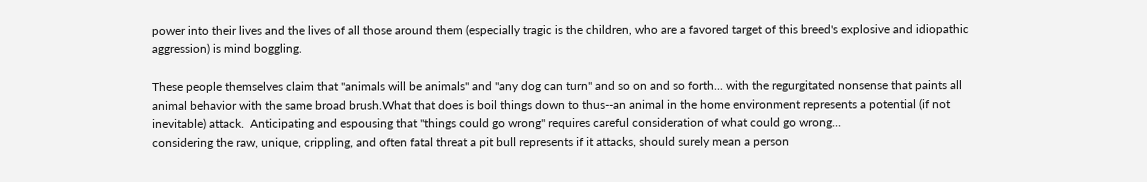power into their lives and the lives of all those around them (especially tragic is the children, who are a favored target of this breed's explosive and idiopathic aggression) is mind boggling.

These people themselves claim that "animals will be animals" and "any dog can turn" and so on and so forth... with the regurgitated nonsense that paints all animal behavior with the same broad brush.What that does is boil things down to thus--an animal in the home environment represents a potential (if not inevitable) attack.  Anticipating and espousing that "things could go wrong" requires careful consideration of what could go wrong...
considering the raw, unique, crippling, and often fatal threat a pit bull represents if it attacks, should surely mean a person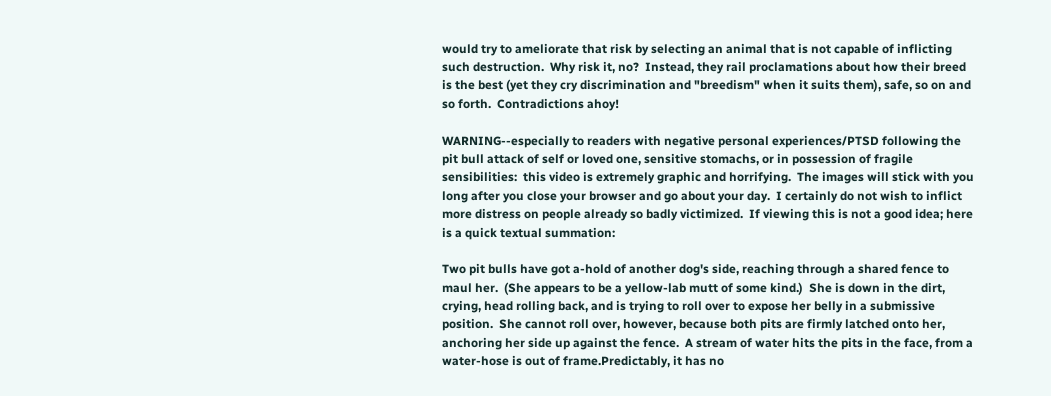would try to ameliorate that risk by selecting an animal that is not capable of inflicting such destruction.  Why risk it, no?  Instead, they rail proclamations about how their breed is the best (yet they cry discrimination and "breedism" when it suits them), safe, so on and so forth.  Contradictions ahoy!

WARNING--especially to readers with negative personal experiences/PTSD following the pit bull attack of self or loved one, sensitive stomachs, or in possession of fragile sensibilities:  this video is extremely graphic and horrifying.  The images will stick with you long after you close your browser and go about your day.  I certainly do not wish to inflict more distress on people already so badly victimized.  If viewing this is not a good idea; here is a quick textual summation:

Two pit bulls have got a-hold of another dog's side, reaching through a shared fence to maul her.  (She appears to be a yellow-lab mutt of some kind.)  She is down in the dirt, crying, head rolling back, and is trying to roll over to expose her belly in a submissive position.  She cannot roll over, however, because both pits are firmly latched onto her, anchoring her side up against the fence.  A stream of water hits the pits in the face, from a water-hose is out of frame.Predictably, it has no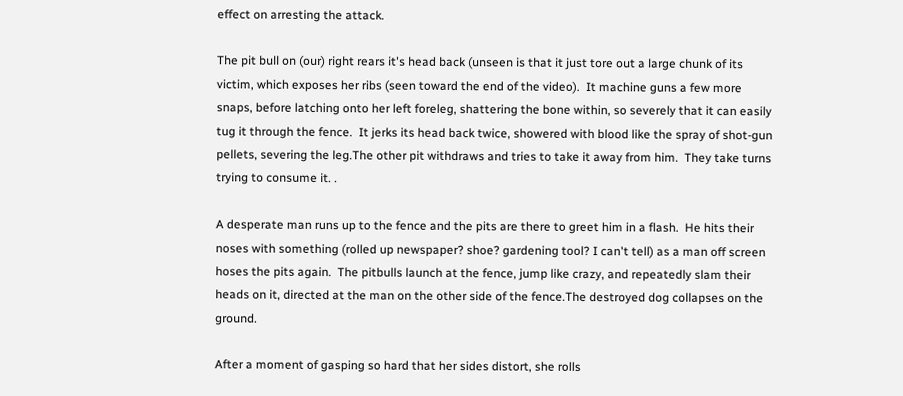effect on arresting the attack.

The pit bull on (our) right rears it's head back (unseen is that it just tore out a large chunk of its victim, which exposes her ribs (seen toward the end of the video).  It machine guns a few more snaps, before latching onto her left foreleg, shattering the bone within, so severely that it can easily tug it through the fence.  It jerks its head back twice, showered with blood like the spray of shot-gun pellets, severing the leg.The other pit withdraws and tries to take it away from him.  They take turns trying to consume it. .

A desperate man runs up to the fence and the pits are there to greet him in a flash.  He hits their noses with something (rolled up newspaper? shoe? gardening tool? I can't tell) as a man off screen hoses the pits again.  The pitbulls launch at the fence, jump like crazy, and repeatedly slam their heads on it, directed at the man on the other side of the fence.The destroyed dog collapses on the ground.

After a moment of gasping so hard that her sides distort, she rolls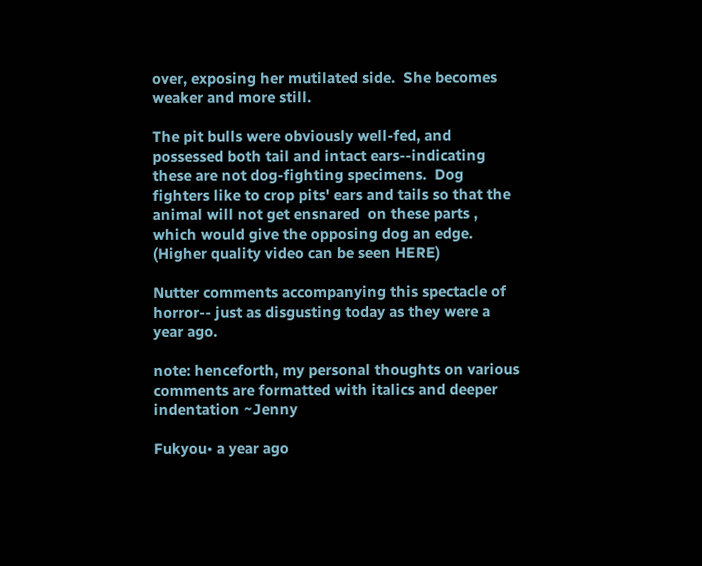over, exposing her mutilated side.  She becomes weaker and more still.

The pit bulls were obviously well-fed, and possessed both tail and intact ears--indicating these are not dog-fighting specimens.  Dog fighters like to crop pits' ears and tails so that the animal will not get ensnared  on these parts , which would give the opposing dog an edge.
(Higher quality video can be seen HERE)

Nutter comments accompanying this spectacle of horror-- just as disgusting today as they were a year ago.

note: henceforth, my personal thoughts on various comments are formatted with italics and deeper indentation ~Jenny

Fukyou• a year ago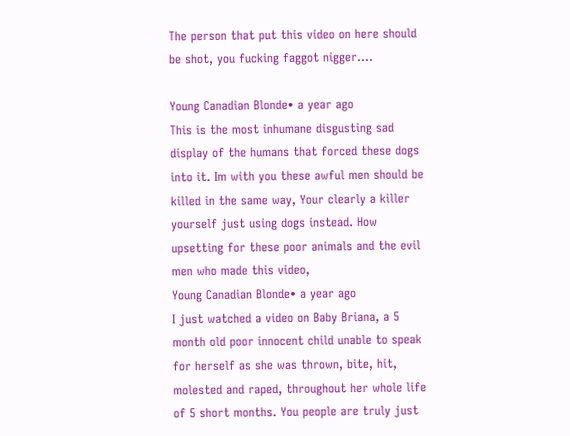The person that put this video on here should be shot, you fucking faggot nigger....

Young Canadian Blonde• a year ago
This is the most inhumane disgusting sad display of the humans that forced these dogs into it. Im with you these awful men should be killed in the same way, Your clearly a killer yourself just using dogs instead. How upsetting for these poor animals and the evil men who made this video,
Young Canadian Blonde• a year ago
I just watched a video on Baby Briana, a 5 month old poor innocent child unable to speak for herself as she was thrown, bite, hit, molested and raped, throughout her whole life of 5 short months. You people are truly just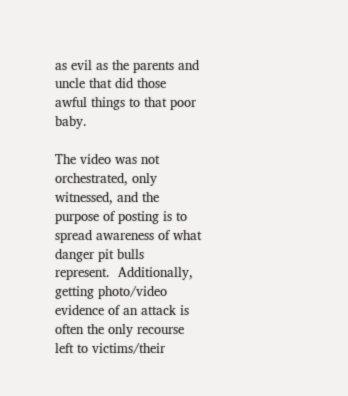as evil as the parents and uncle that did those awful things to that poor baby.

The video was not orchestrated, only witnessed, and the purpose of posting is to spread awareness of what danger pit bulls represent.  Additionally, getting photo/video evidence of an attack is often the only recourse left to victims/their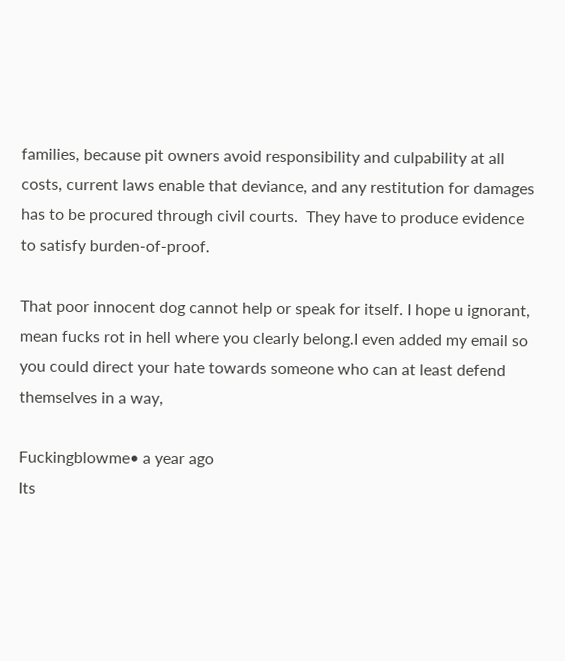families, because pit owners avoid responsibility and culpability at all costs, current laws enable that deviance, and any restitution for damages has to be procured through civil courts.  They have to produce evidence to satisfy burden-of-proof.

That poor innocent dog cannot help or speak for itself. I hope u ignorant,  mean fucks rot in hell where you clearly belong.I even added my email so you could direct your hate towards someone who can at least defend themselves in a way,

Fuckingblowme• a year ago
Its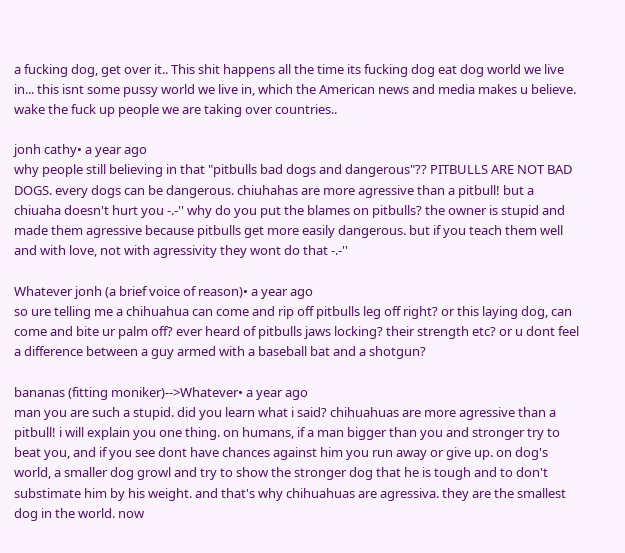a fucking dog, get over it.. This shit happens all the time its fucking dog eat dog world we live in... this isnt some pussy world we live in, which the American news and media makes u believe. wake the fuck up people we are taking over countries..

jonh cathy• a year ago
why people still believing in that "pitbulls bad dogs and dangerous"?? PITBULLS ARE NOT BAD DOGS. every dogs can be dangerous. chiuhahas are more agressive than a pitbull! but a chiuaha doesn't hurt you -.-'' why do you put the blames on pitbulls? the owner is stupid and made them agressive because pitbulls get more easily dangerous. but if you teach them well and with love, not with agressivity they wont do that -.-''

Whatever jonh (a brief voice of reason)• a year ago
so ure telling me a chihuahua can come and rip off pitbulls leg off right? or this laying dog, can come and bite ur palm off? ever heard of pitbulls jaws locking? their strength etc? or u dont feel a difference between a guy armed with a baseball bat and a shotgun?

bananas (fitting moniker)-->Whatever• a year ago
man you are such a stupid. did you learn what i said? chihuahuas are more agressive than a pitbull! i will explain you one thing. on humans, if a man bigger than you and stronger try to beat you, and if you see dont have chances against him you run away or give up. on dog's world, a smaller dog growl and try to show the stronger dog that he is tough and to don't substimate him by his weight. and that's why chihuahuas are agressiva. they are the smallest dog in the world. now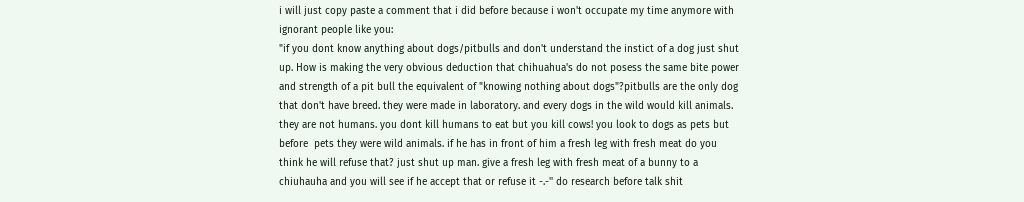i will just copy paste a comment that i did before because i won't occupate my time anymore with ignorant people like you:
"if you dont know anything about dogs/pitbulls and don't understand the instict of a dog just shut up. How is making the very obvious deduction that chihuahua's do not posess the same bite power and strength of a pit bull the equivalent of "knowing nothing about dogs"?pitbulls are the only dog that don't have breed. they were made in laboratory. and every dogs in the wild would kill animals. they are not humans. you dont kill humans to eat but you kill cows! you look to dogs as pets but before  pets they were wild animals. if he has in front of him a fresh leg with fresh meat do you think he will refuse that? just shut up man. give a fresh leg with fresh meat of a bunny to a chiuhauha and you will see if he accept that or refuse it -.-'' do research before talk shit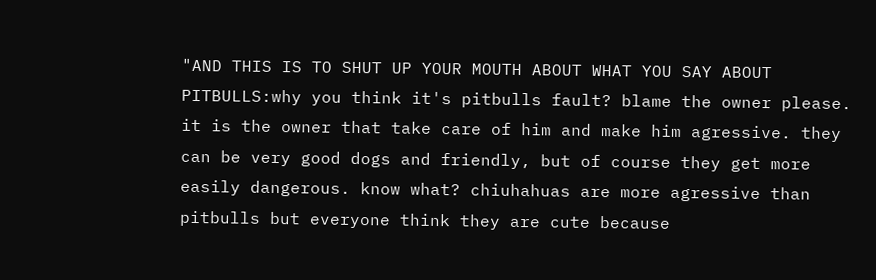"AND THIS IS TO SHUT UP YOUR MOUTH ABOUT WHAT YOU SAY ABOUT PITBULLS:why you think it's pitbulls fault? blame the owner please. it is the owner that take care of him and make him agressive. they can be very good dogs and friendly, but of course they get more easily dangerous. know what? chiuhahuas are more agressive than pitbulls but everyone think they are cute because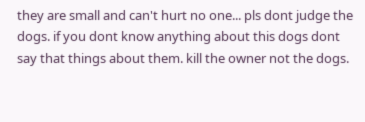they are small and can't hurt no one... pls dont judge the dogs. if you dont know anything about this dogs dont say that things about them. kill the owner not the dogs.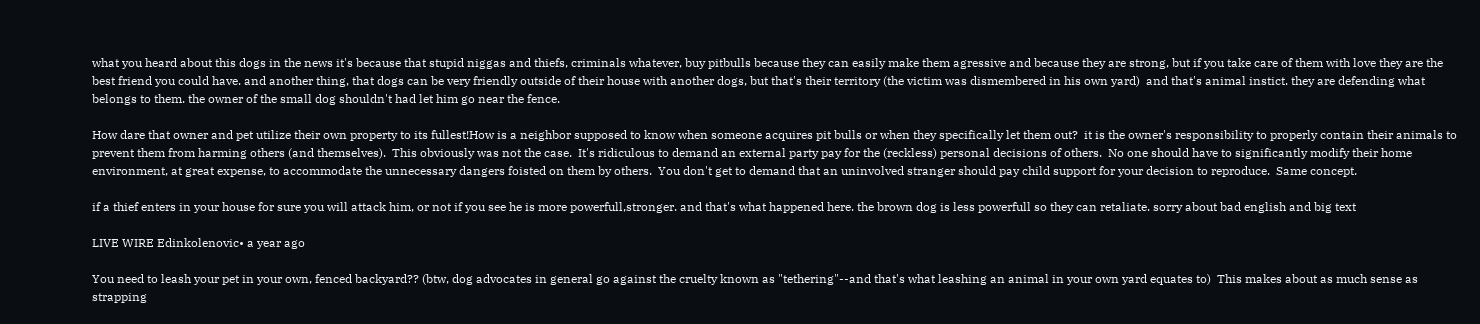what you heard about this dogs in the news it's because that stupid niggas and thiefs, criminals whatever, buy pitbulls because they can easily make them agressive and because they are strong, but if you take care of them with love they are the best friend you could have. and another thing, that dogs can be very friendly outside of their house with another dogs, but that's their territory (the victim was dismembered in his own yard)  and that's animal instict. they are defending what belongs to them. the owner of the small dog shouldn't had let him go near the fence.

How dare that owner and pet utilize their own property to its fullest!How is a neighbor supposed to know when someone acquires pit bulls or when they specifically let them out?  it is the owner's responsibility to properly contain their animals to prevent them from harming others (and themselves).  This obviously was not the case.  It's ridiculous to demand an external party pay for the (reckless) personal decisions of others.  No one should have to significantly modify their home environment, at great expense, to accommodate the unnecessary dangers foisted on them by others.  You don't get to demand that an uninvolved stranger should pay child support for your decision to reproduce.  Same concept.

if a thief enters in your house for sure you will attack him, or not if you see he is more powerfull,stronger. and that's what happened here. the brown dog is less powerfull so they can retaliate. sorry about bad english and big text

LIVE WIRE Edinkolenovic• a year ago

You need to leash your pet in your own, fenced backyard?? (btw, dog advocates in general go against the cruelty known as "tethering"--and that's what leashing an animal in your own yard equates to)  This makes about as much sense as strapping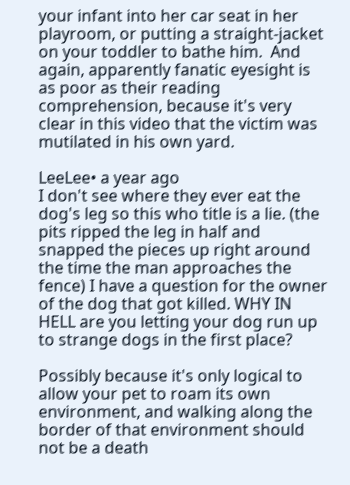your infant into her car seat in her playroom, or putting a straight-jacket on your toddler to bathe him.  And again, apparently fanatic eyesight is as poor as their reading comprehension, because it's very clear in this video that the victim was mutilated in his own yard.

LeeLee• a year ago
I don't see where they ever eat the dog's leg so this who title is a lie. (the pits ripped the leg in half and snapped the pieces up right around the time the man approaches the fence) I have a question for the owner of the dog that got killed. WHY IN HELL are you letting your dog run up to strange dogs in the first place?

Possibly because it's only logical to allow your pet to roam its own environment, and walking along the border of that environment should not be a death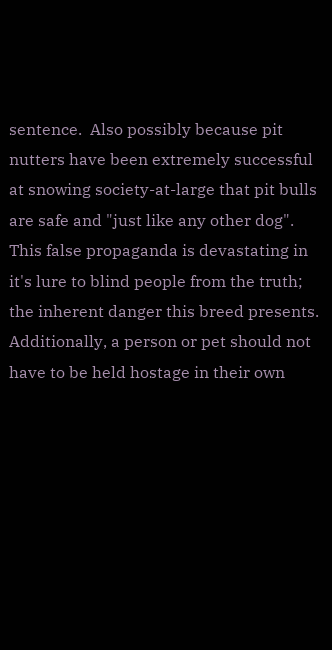sentence.  Also possibly because pit nutters have been extremely successful at snowing society-at-large that pit bulls are safe and "just like any other dog".  This false propaganda is devastating in it's lure to blind people from the truth; the inherent danger this breed presents.
Additionally, a person or pet should not have to be held hostage in their own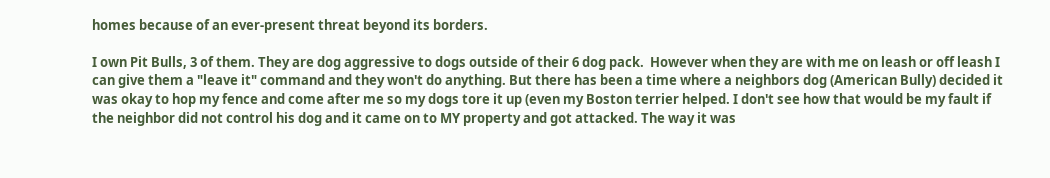homes because of an ever-present threat beyond its borders.

I own Pit Bulls, 3 of them. They are dog aggressive to dogs outside of their 6 dog pack.  However when they are with me on leash or off leash I can give them a "leave it" command and they won't do anything. But there has been a time where a neighbors dog (American Bully) decided it was okay to hop my fence and come after me so my dogs tore it up (even my Boston terrier helped. I don't see how that would be my fault if the neighbor did not control his dog and it came on to MY property and got attacked. The way it was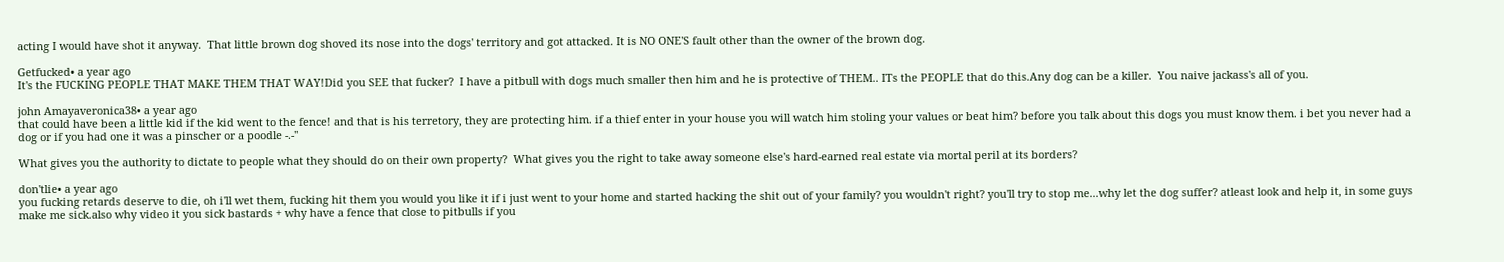acting I would have shot it anyway.  That little brown dog shoved its nose into the dogs' territory and got attacked. It is NO ONE'S fault other than the owner of the brown dog.

Getfucked• a year ago
It's the FUCKING PEOPLE THAT MAKE THEM THAT WAY!Did you SEE that fucker?  I have a pitbull with dogs much smaller then him and he is protective of THEM.. ITs the PEOPLE that do this.Any dog can be a killer.  You naive jackass's all of you.

john Amayaveronica38• a year ago
that could have been a little kid if the kid went to the fence! and that is his terretory, they are protecting him. if a thief enter in your house you will watch him stoling your values or beat him? before you talk about this dogs you must know them. i bet you never had a dog or if you had one it was a pinscher or a poodle -.-''

What gives you the authority to dictate to people what they should do on their own property?  What gives you the right to take away someone else's hard-earned real estate via mortal peril at its borders?

don'tlie• a year ago
you fucking retards deserve to die, oh i'll wet them, fucking hit them you would you like it if i just went to your home and started hacking the shit out of your family? you wouldn't right? you'll try to stop me...why let the dog suffer? atleast look and help it, in some guys make me sick.also why video it you sick bastards + why have a fence that close to pitbulls if you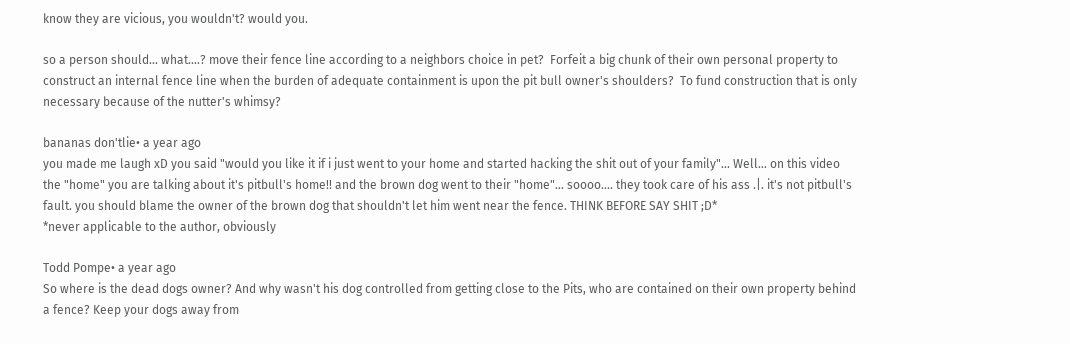know they are vicious, you wouldn't? would you.

so a person should... what....? move their fence line according to a neighbors choice in pet?  Forfeit a big chunk of their own personal property to construct an internal fence line when the burden of adequate containment is upon the pit bull owner's shoulders?  To fund construction that is only necessary because of the nutter's whimsy?

bananas don'tlie• a year ago
you made me laugh xD you said "would you like it if i just went to your home and started hacking the shit out of your family"... Well... on this video the "home" you are talking about it's pitbull's home!! and the brown dog went to their "home"... soooo.... they took care of his ass .|. it's not pitbull's fault. you should blame the owner of the brown dog that shouldn't let him went near the fence. THINK BEFORE SAY SHIT ;D*
*never applicable to the author, obviously

Todd Pompe• a year ago
So where is the dead dogs owner? And why wasn't his dog controlled from getting close to the Pits, who are contained on their own property behind a fence? Keep your dogs away from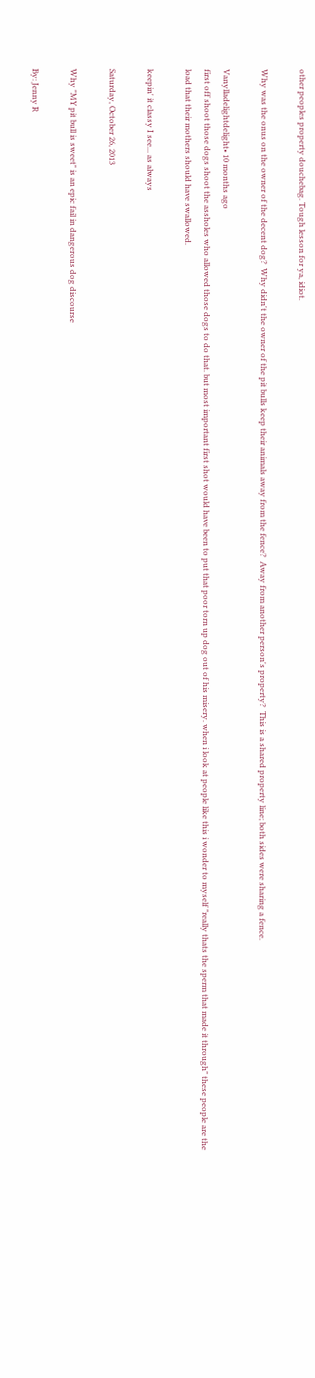other peoples property douchebag. Tough lesson for ya, idiot.

Why was the onus on the owner of the decent dog?  Why didn't the owner of the pit bulls keep their animals away from the fence?  Away from another person's property?  This is a shared property line; both sides were sharing a fence.

Vanylladelightdelight• 10 months ago
first off shoot those dogs shoot the assholes who allowed those dogs to do that. but most important first shot would have been to put that poor torn up dog out of his misery. when i look at people like this i wonder to myself "really thats the sperm that made it through" these people are the load that their mothers should have swallowed.

keepin' it classy I see... as always

Saturday, October 26, 2013

Why "MY pit bull is sweet" is an epic fail in dangerous dog discourse

By: Jenny R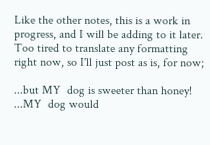Like the other notes, this is a work in progress, and I will be adding to it later.  Too tired to translate any formatting right now, so I'll just post as is, for now;

...but MY  dog is sweeter than honey!
...MY  dog would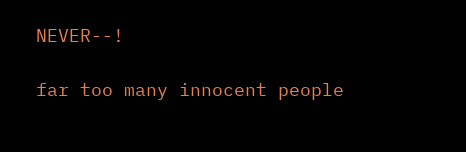NEVER--!

far too many innocent people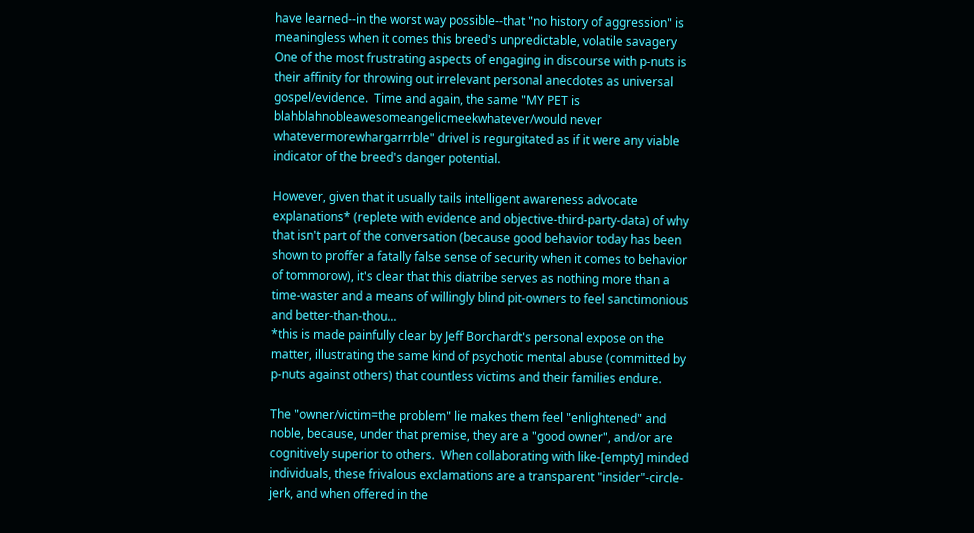have learned--in the worst way possible--that "no history of aggression" is meaningless when it comes this breed's unpredictable, volatile savagery    One of the most frustrating aspects of engaging in discourse with p-nuts is their affinity for throwing out irrelevant personal anecdotes as universal gospel/evidence.  Time and again, the same "MY PET is blahblahnobleawesomeangelicmeekwhatever/would never whatevermorewhargarrrble" drivel is regurgitated as if it were any viable indicator of the breed's danger potential.

However, given that it usually tails intelligent awareness advocate explanations* (replete with evidence and objective-third-party-data) of why that isn't part of the conversation (because good behavior today has been shown to proffer a fatally false sense of security when it comes to behavior of tommorow), it's clear that this diatribe serves as nothing more than a time-waster and a means of willingly blind pit-owners to feel sanctimonious and better-than-thou...
*this is made painfully clear by Jeff Borchardt's personal expose on the matter, illustrating the same kind of psychotic mental abuse (committed by p-nuts against others) that countless victims and their families endure.

The "owner/victim=the problem" lie makes them feel "enlightened" and noble, because, under that premise, they are a "good owner", and/or are cognitively superior to others.  When collaborating with like-[empty] minded individuals, these frivalous exclamations are a transparent "insider"-circle-jerk, and when offered in the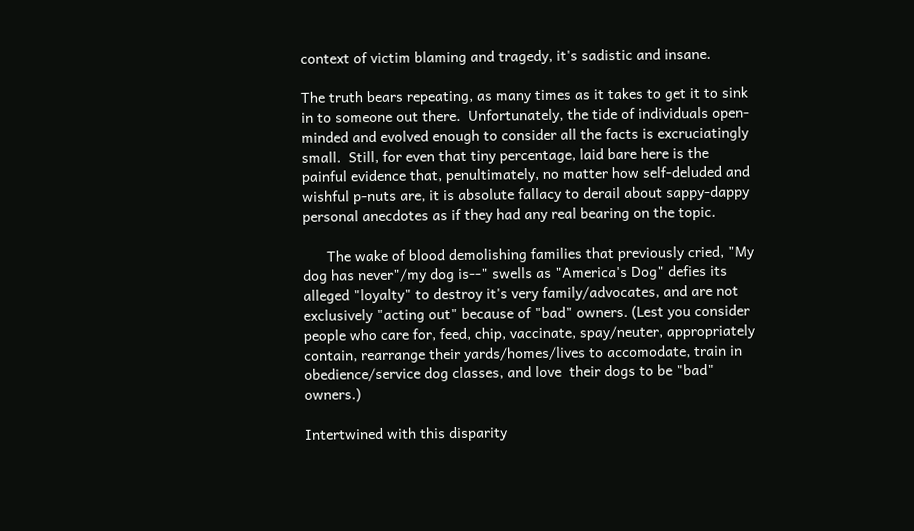context of victim blaming and tragedy, it's sadistic and insane.

The truth bears repeating, as many times as it takes to get it to sink in to someone out there.  Unfortunately, the tide of individuals open-minded and evolved enough to consider all the facts is excruciatingly small.  Still, for even that tiny percentage, laid bare here is the painful evidence that, penultimately, no matter how self-deluded and wishful p-nuts are, it is absolute fallacy to derail about sappy-dappy personal anecdotes as if they had any real bearing on the topic.

      The wake of blood demolishing families that previously cried, "My dog has never"/my dog is--" swells as "America's Dog" defies its alleged "loyalty" to destroy it's very family/advocates, and are not exclusively "acting out" because of "bad" owners. (Lest you consider people who care for, feed, chip, vaccinate, spay/neuter, appropriately contain, rearrange their yards/homes/lives to accomodate, train in obedience/service dog classes, and love  their dogs to be "bad" owners.)

Intertwined with this disparity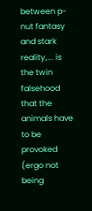between p-nut fantasy and stark reality,... is the twin falsehood that the animals have to be provoked (ergo not being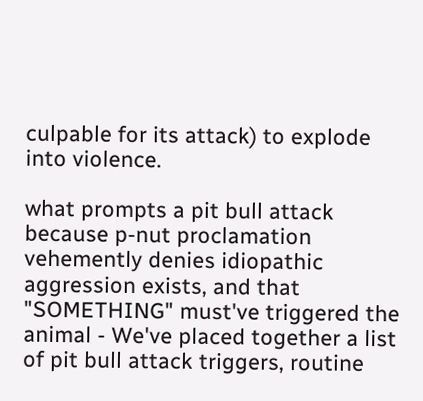culpable for its attack) to explode into violence.

what prompts a pit bull attack
because p-nut proclamation vehemently denies idiopathic aggression exists, and that "SOMETHING" must've triggered the animal - We've placed together a list of pit bull attack triggers, routine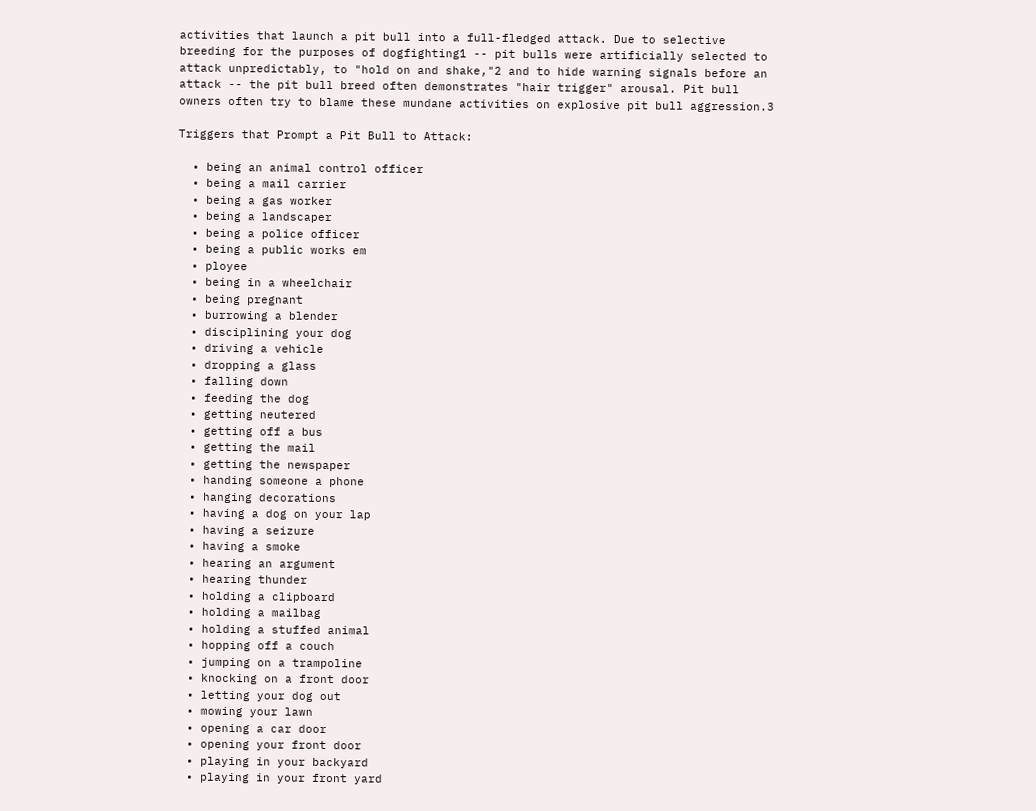activities that launch a pit bull into a full-fledged attack. Due to selective breeding for the purposes of dogfighting1 -- pit bulls were artificially selected to attack unpredictably, to "hold on and shake,"2 and to hide warning signals before an attack -- the pit bull breed often demonstrates "hair trigger" arousal. Pit bull owners often try to blame these mundane activities on explosive pit bull aggression.3

Triggers that Prompt a Pit Bull to Attack:

  • being an animal control officer
  • being a mail carrier
  • being a gas worker
  • being a landscaper
  • being a police officer
  • being a public works em
  • ployee
  • being in a wheelchair
  • being pregnant
  • burrowing a blender
  • disciplining your dog
  • driving a vehicle
  • dropping a glass
  • falling down
  • feeding the dog
  • getting neutered
  • getting off a bus
  • getting the mail
  • getting the newspaper
  • handing someone a phone
  • hanging decorations
  • having a dog on your lap
  • having a seizure
  • having a smoke
  • hearing an argument
  • hearing thunder
  • holding a clipboard
  • holding a mailbag
  • holding a stuffed animal
  • hopping off a couch
  • jumping on a trampoline
  • knocking on a front door
  • letting your dog out
  • mowing your lawn
  • opening a car door
  • opening your front door
  • playing in your backyard
  • playing in your front yard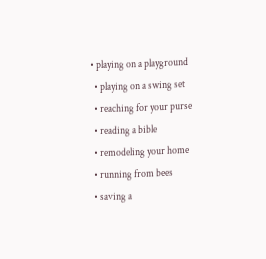• playing on a playground
  • playing on a swing set
  • reaching for your purse
  • reading a bible
  • remodeling your home
  • running from bees
  • saving a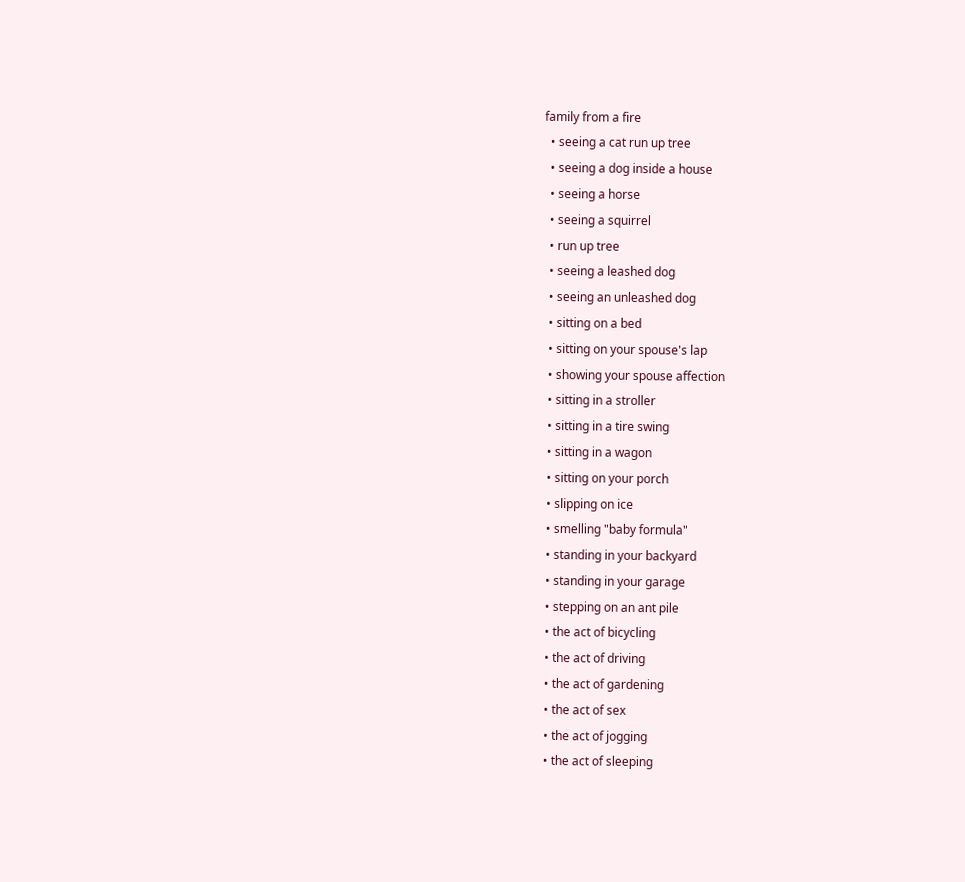family from a fire
  • seeing a cat run up tree
  • seeing a dog inside a house
  • seeing a horse
  • seeing a squirrel
  • run up tree
  • seeing a leashed dog
  • seeing an unleashed dog
  • sitting on a bed
  • sitting on your spouse's lap
  • showing your spouse affection
  • sitting in a stroller
  • sitting in a tire swing
  • sitting in a wagon
  • sitting on your porch
  • slipping on ice
  • smelling "baby formula"
  • standing in your backyard
  • standing in your garage
  • stepping on an ant pile
  • the act of bicycling
  • the act of driving
  • the act of gardening
  • the act of sex
  • the act of jogging
  • the act of sleeping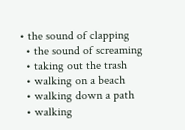• the sound of clapping
  • the sound of screaming
  • taking out the trash
  • walking on a beach
  • walking down a path
  • walking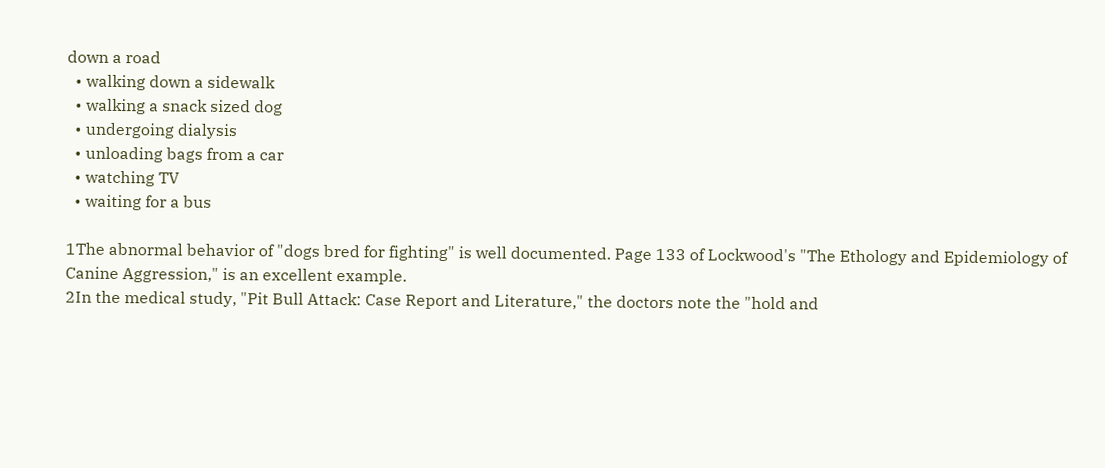down a road
  • walking down a sidewalk
  • walking a snack sized dog
  • undergoing dialysis
  • unloading bags from a car
  • watching TV
  • waiting for a bus

1The abnormal behavior of "dogs bred for fighting" is well documented. Page 133 of Lockwood's "The Ethology and Epidemiology of Canine Aggression," is an excellent example.
2In the medical study, "Pit Bull Attack: Case Report and Literature," the doctors note the "hold and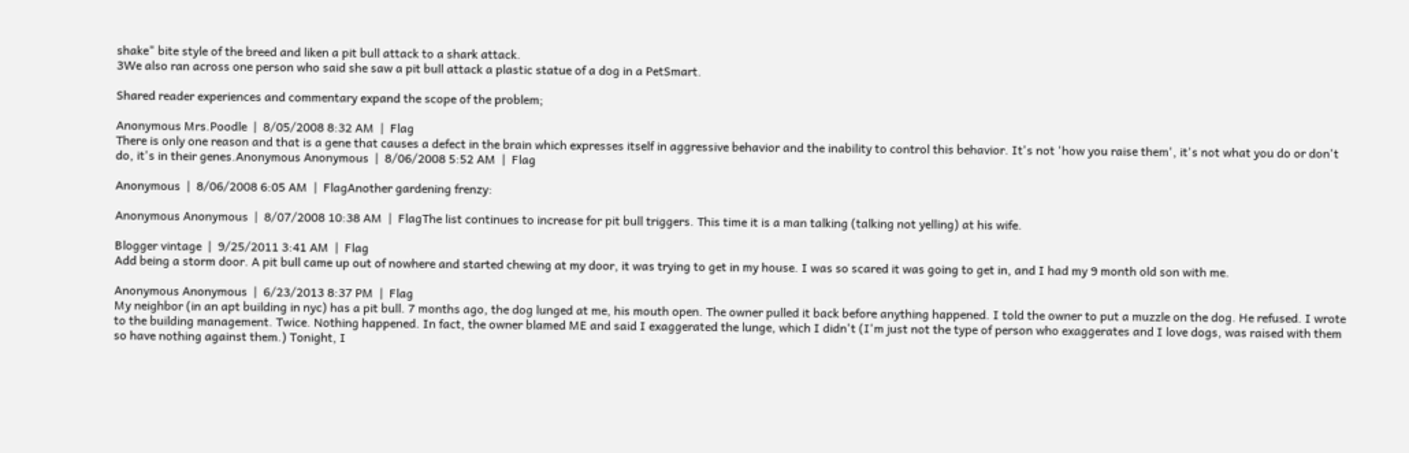shake" bite style of the breed and liken a pit bull attack to a shark attack.
3We also ran across one person who said she saw a pit bull attack a plastic statue of a dog in a PetSmart.

Shared reader experiences and commentary expand the scope of the problem;

Anonymous Mrs.Poodle  |  8/05/2008 8:32 AM  |  Flag
There is only one reason and that is a gene that causes a defect in the brain which expresses itself in aggressive behavior and the inability to control this behavior. It's not 'how you raise them', it's not what you do or don't do, it's in their genes.Anonymous Anonymous  |  8/06/2008 5:52 AM  |  Flag

Anonymous  |  8/06/2008 6:05 AM  |  FlagAnother gardening frenzy:

Anonymous Anonymous  |  8/07/2008 10:38 AM  |  FlagThe list continues to increase for pit bull triggers. This time it is a man talking (talking not yelling) at his wife.

Blogger vintage  |  9/25/2011 3:41 AM  |  Flag
Add being a storm door. A pit bull came up out of nowhere and started chewing at my door, it was trying to get in my house. I was so scared it was going to get in, and I had my 9 month old son with me.

Anonymous Anonymous  |  6/23/2013 8:37 PM  |  Flag
My neighbor (in an apt building in nyc) has a pit bull. 7 months ago, the dog lunged at me, his mouth open. The owner pulled it back before anything happened. I told the owner to put a muzzle on the dog. He refused. I wrote to the building management. Twice. Nothing happened. In fact, the owner blamed ME and said I exaggerated the lunge, which I didn't (I'm just not the type of person who exaggerates and I love dogs, was raised with them so have nothing against them.) Tonight, I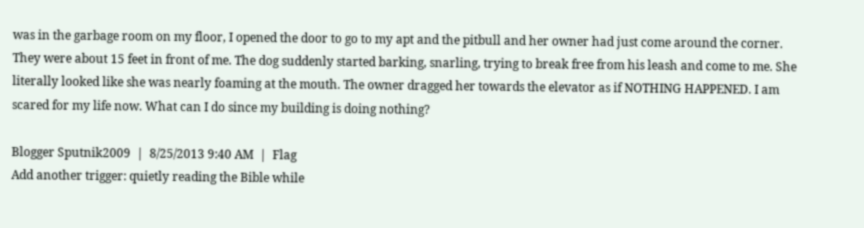was in the garbage room on my floor, I opened the door to go to my apt and the pitbull and her owner had just come around the corner. They were about 15 feet in front of me. The dog suddenly started barking, snarling, trying to break free from his leash and come to me. She literally looked like she was nearly foaming at the mouth. The owner dragged her towards the elevator as if NOTHING HAPPENED. I am scared for my life now. What can I do since my building is doing nothing?

Blogger Sputnik2009  |  8/25/2013 9:40 AM  |  Flag
Add another trigger: quietly reading the Bible while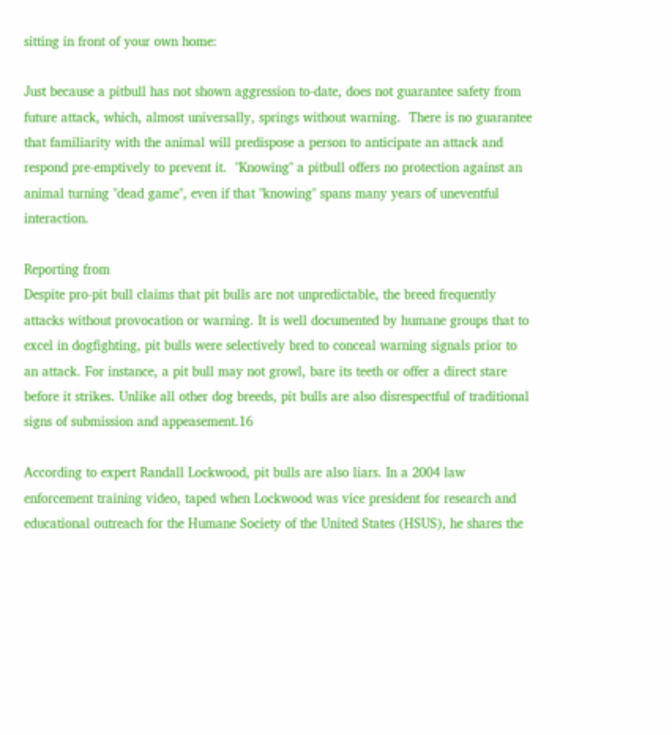sitting in front of your own home:

Just because a pitbull has not shown aggression to-date, does not guarantee safety from future attack, which, almost universally, springs without warning.  There is no guarantee that familiarity with the animal will predispose a person to anticipate an attack and respond pre-emptively to prevent it.  "Knowing" a pitbull offers no protection against an animal turning "dead game", even if that "knowing" spans many years of uneventful interaction.

Reporting from
Despite pro-pit bull claims that pit bulls are not unpredictable, the breed frequently attacks without provocation or warning. It is well documented by humane groups that to excel in dogfighting, pit bulls were selectively bred to conceal warning signals prior to an attack. For instance, a pit bull may not growl, bare its teeth or offer a direct stare before it strikes. Unlike all other dog breeds, pit bulls are also disrespectful of traditional signs of submission and appeasement.16

According to expert Randall Lockwood, pit bulls are also liars. In a 2004 law enforcement training video, taped when Lockwood was vice president for research and educational outreach for the Humane Society of the United States (HSUS), he shares the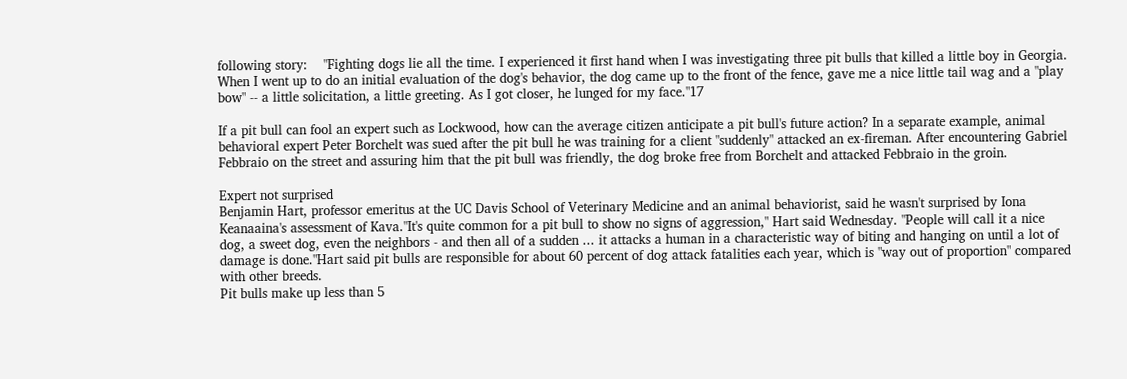following story:    "Fighting dogs lie all the time. I experienced it first hand when I was investigating three pit bulls that killed a little boy in Georgia. When I went up to do an initial evaluation of the dog's behavior, the dog came up to the front of the fence, gave me a nice little tail wag and a "play bow" -- a little solicitation, a little greeting. As I got closer, he lunged for my face."17

If a pit bull can fool an expert such as Lockwood, how can the average citizen anticipate a pit bull's future action? In a separate example, animal behavioral expert Peter Borchelt was sued after the pit bull he was training for a client "suddenly" attacked an ex-fireman. After encountering Gabriel Febbraio on the street and assuring him that the pit bull was friendly, the dog broke free from Borchelt and attacked Febbraio in the groin.

Expert not surprised
Benjamin Hart, professor emeritus at the UC Davis School of Veterinary Medicine and an animal behaviorist, said he wasn't surprised by Iona Keanaaina's assessment of Kava."It's quite common for a pit bull to show no signs of aggression," Hart said Wednesday. "People will call it a nice dog, a sweet dog, even the neighbors - and then all of a sudden ... it attacks a human in a characteristic way of biting and hanging on until a lot of damage is done."Hart said pit bulls are responsible for about 60 percent of dog attack fatalities each year, which is "way out of proportion" compared with other breeds.
Pit bulls make up less than 5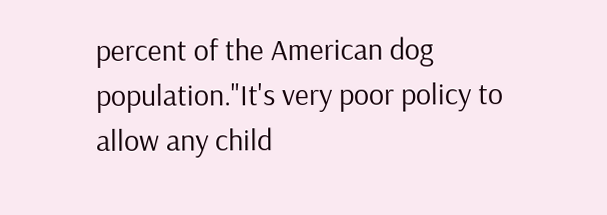percent of the American dog population."It's very poor policy to allow any child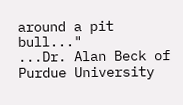around a pit bull..."
...Dr. Alan Beck of Purdue University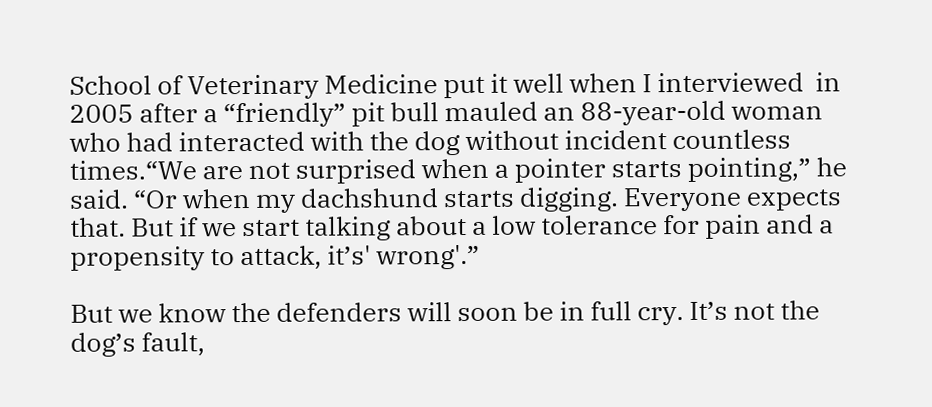School of Veterinary Medicine put it well when I interviewed  in 2005 after a “friendly” pit bull mauled an 88-year-old woman who had interacted with the dog without incident countless times.“We are not surprised when a pointer starts pointing,” he said. “Or when my dachshund starts digging. Everyone expects that. But if we start talking about a low tolerance for pain and a propensity to attack, it’s' wrong'.”

But we know the defenders will soon be in full cry. It’s not the dog’s fault,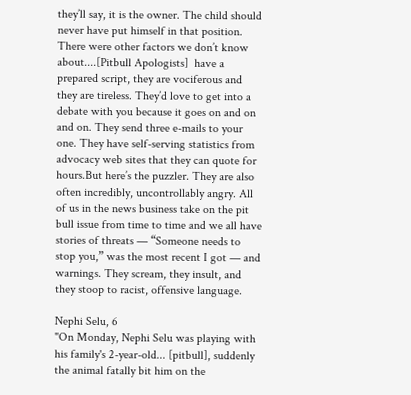they’ll say, it is the owner. The child should never have put himself in that position. There were other factors we don’t know about....[Pitbull Apologists]  have a prepared script, they are vociferous and they are tireless. They’d love to get into a debate with you because it goes on and on and on. They send three e-mails to your one. They have self-serving statistics from advocacy web sites that they can quote for hours.But here’s the puzzler. They are also often incredibly, uncontrollably angry. All of us in the news business take on the pit bull issue from time to time and we all have stories of threats — “Someone needs to stop you,” was the most recent I got — and warnings. They scream, they insult, and they stoop to racist, offensive language.

Nephi Selu, 6
"On Monday, Nephi Selu was playing with his family's 2-year-old... [pitbull], suddenly the animal fatally bit him on the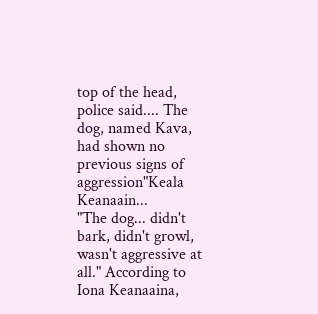top of the head, police said.... The dog, named Kava, had shown no previous signs of aggression"Keala Keanaain...
"The dog... didn't bark, didn't growl, wasn't aggressive at all." According to Iona Keanaaina,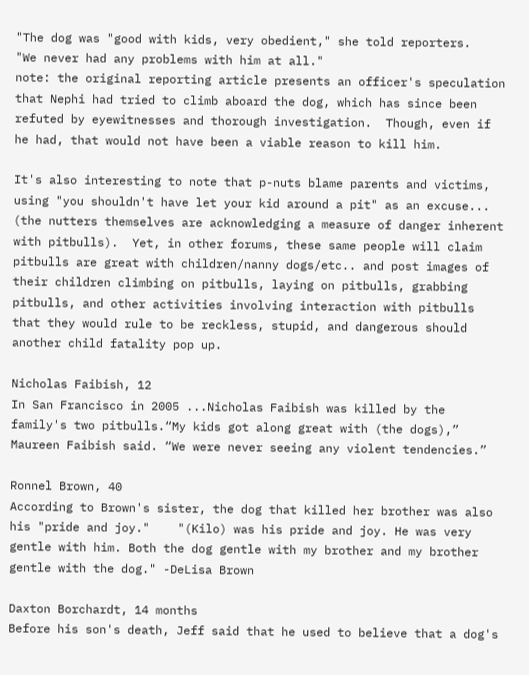"The dog was "good with kids, very obedient," she told reporters.
"We never had any problems with him at all."
note: the original reporting article presents an officer's speculation that Nephi had tried to climb aboard the dog, which has since been refuted by eyewitnesses and thorough investigation.  Though, even if he had, that would not have been a viable reason to kill him.

It's also interesting to note that p-nuts blame parents and victims, using "you shouldn't have let your kid around a pit" as an excuse... (the nutters themselves are acknowledging a measure of danger inherent with pitbulls).  Yet, in other forums, these same people will claim pitbulls are great with children/nanny dogs/etc.. and post images of their children climbing on pitbulls, laying on pitbulls, grabbing pitbulls, and other activities involving interaction with pitbulls that they would rule to be reckless, stupid, and dangerous should another child fatality pop up.

Nicholas Faibish, 12
In San Francisco in 2005 ...Nicholas Faibish was killed by the family's two pitbulls.“My kids got along great with (the dogs),” Maureen Faibish said. “We were never seeing any violent tendencies.”

Ronnel Brown, 40
According to Brown's sister, the dog that killed her brother was also his "pride and joy."    "(Kilo) was his pride and joy. He was very gentle with him. Both the dog gentle with my brother and my brother gentle with the dog." -DeLisa Brown

Daxton Borchardt, 14 months
Before his son's death, Jeff said that he used to believe that a dog's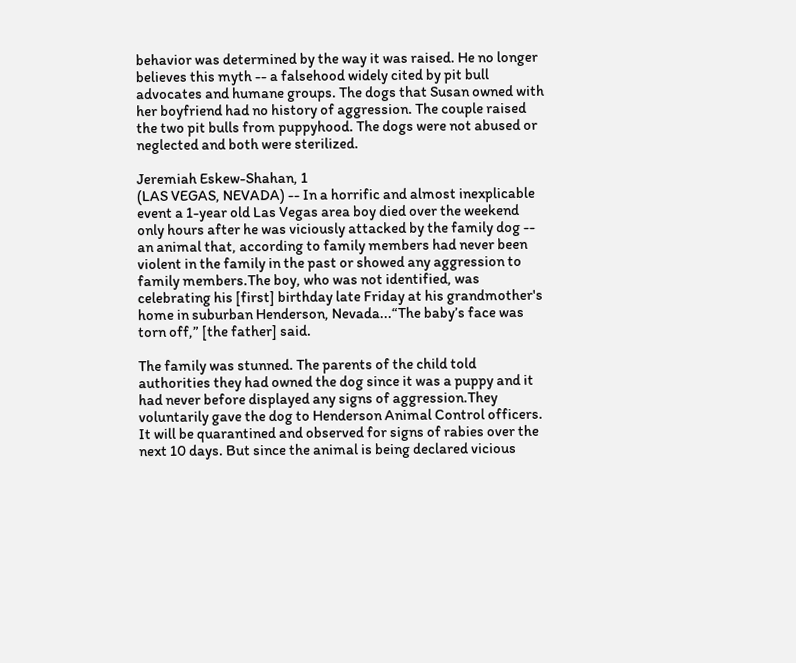behavior was determined by the way it was raised. He no longer believes this myth -- a falsehood widely cited by pit bull advocates and humane groups. The dogs that Susan owned with her boyfriend had no history of aggression. The couple raised the two pit bulls from puppyhood. The dogs were not abused or neglected and both were sterilized.

Jeremiah Eskew-Shahan, 1
(LAS VEGAS, NEVADA) -- In a horrific and almost inexplicable event a 1-year old Las Vegas area boy died over the weekend only hours after he was viciously attacked by the family dog -- an animal that, according to family members had never been violent in the family in the past or showed any aggression to family members.The boy, who was not identified, was celebrating his [first] birthday late Friday at his grandmother's home in suburban Henderson, Nevada...“The baby’s face was torn off,” [the father] said.

The family was stunned. The parents of the child told authorities they had owned the dog since it was a puppy and it had never before displayed any signs of aggression.They voluntarily gave the dog to Henderson Animal Control officers. It will be quarantined and observed for signs of rabies over the next 10 days. But since the animal is being declared vicious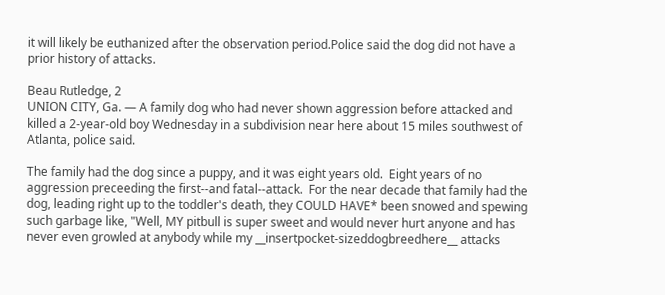it will likely be euthanized after the observation period.Police said the dog did not have a prior history of attacks.

Beau Rutledge, 2
UNION CITY, Ga. — A family dog who had never shown aggression before attacked and killed a 2-year-old boy Wednesday in a subdivision near here about 15 miles southwest of Atlanta, police said.

The family had the dog since a puppy, and it was eight years old.  Eight years of no aggression preceeding the first--and fatal--attack.  For the near decade that family had the dog, leading right up to the toddler's death, they COULD HAVE* been snowed and spewing such garbage like, "Well, MY pitbull is super sweet and would never hurt anyone and has never even growled at anybody while my __insertpocket-sizeddogbreedhere__ attacks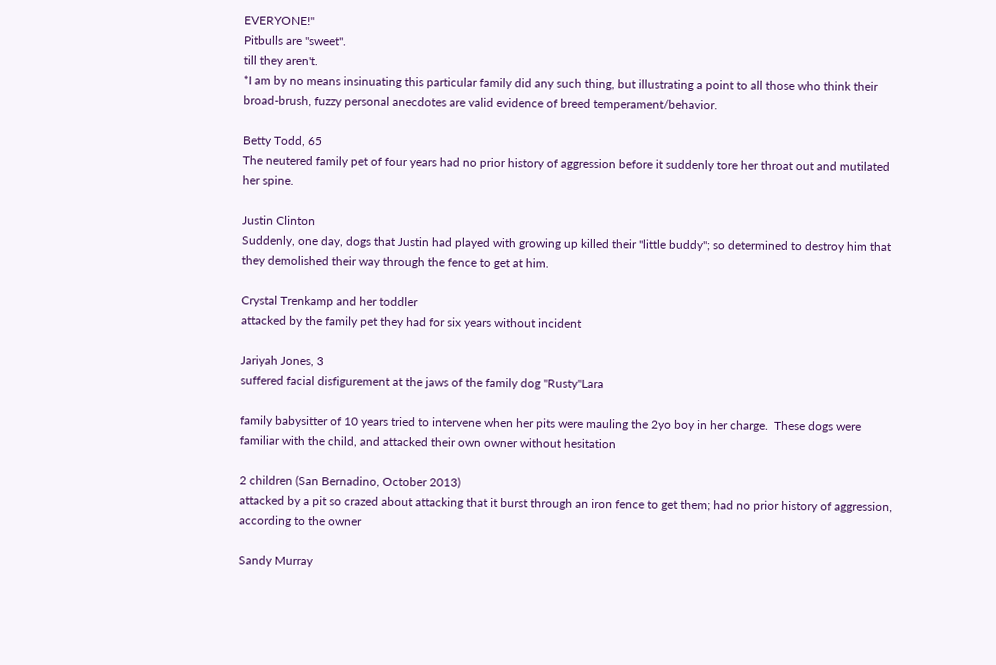EVERYONE!"
Pitbulls are "sweet".
till they aren't.
*I am by no means insinuating this particular family did any such thing, but illustrating a point to all those who think their broad-brush, fuzzy personal anecdotes are valid evidence of breed temperament/behavior.

Betty Todd, 65
The neutered family pet of four years had no prior history of aggression before it suddenly tore her throat out and mutilated her spine.

Justin Clinton
Suddenly, one day, dogs that Justin had played with growing up killed their "little buddy"; so determined to destroy him that they demolished their way through the fence to get at him.

Crystal Trenkamp and her toddler
attacked by the family pet they had for six years without incident

Jariyah Jones, 3
suffered facial disfigurement at the jaws of the family dog "Rusty"Lara

family babysitter of 10 years tried to intervene when her pits were mauling the 2yo boy in her charge.  These dogs were familiar with the child, and attacked their own owner without hesitation

2 children (San Bernadino, October 2013)
attacked by a pit so crazed about attacking that it burst through an iron fence to get them; had no prior history of aggression, according to the owner

Sandy Murray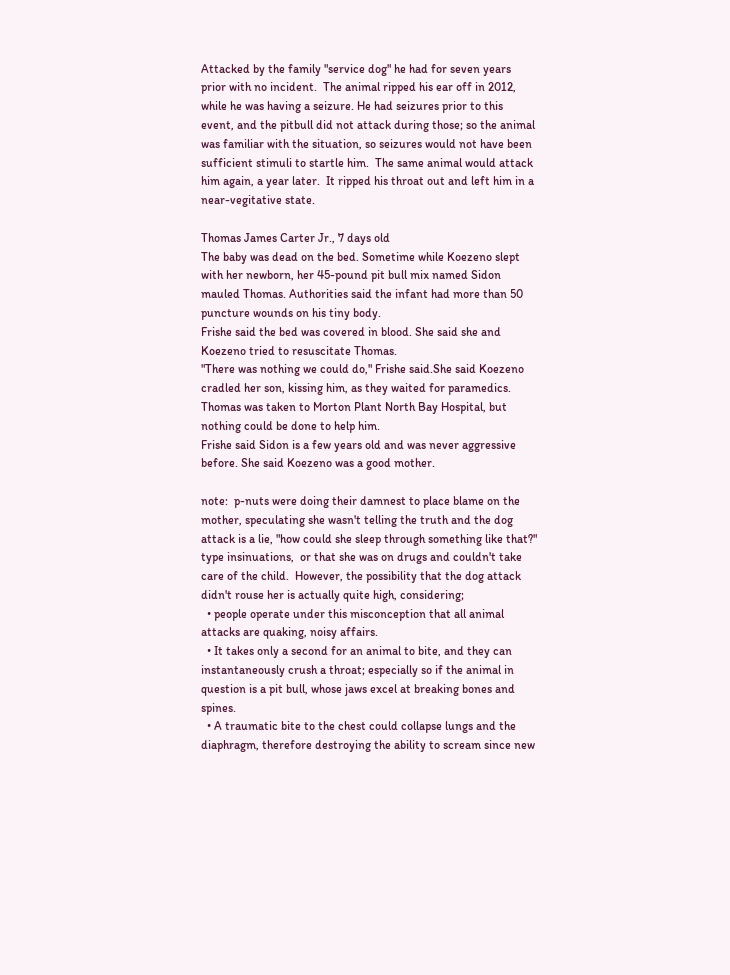Attacked by the family "service dog" he had for seven years prior with no incident.  The animal ripped his ear off in 2012, while he was having a seizure. He had seizures prior to this event, and the pitbull did not attack during those; so the animal was familiar with the situation, so seizures would not have been sufficient stimuli to startle him.  The same animal would attack him again, a year later.  It ripped his throat out and left him in a near-vegitative state.

Thomas James Carter Jr., 7 days old
The baby was dead on the bed. Sometime while Koezeno slept with her newborn, her 45-pound pit bull mix named Sidon mauled Thomas. Authorities said the infant had more than 50 puncture wounds on his tiny body.
Frishe said the bed was covered in blood. She said she and Koezeno tried to resuscitate Thomas.
"There was nothing we could do," Frishe said.She said Koezeno cradled her son, kissing him, as they waited for paramedics. Thomas was taken to Morton Plant North Bay Hospital, but nothing could be done to help him.
Frishe said Sidon is a few years old and was never aggressive before. She said Koezeno was a good mother.

note:  p-nuts were doing their damnest to place blame on the mother, speculating she wasn't telling the truth and the dog attack is a lie, "how could she sleep through something like that?" type insinuations,  or that she was on drugs and couldn't take care of the child.  However, the possibility that the dog attack didn't rouse her is actually quite high, considering;
  • people operate under this misconception that all animal attacks are quaking, noisy affairs.
  • It takes only a second for an animal to bite, and they can instantaneously crush a throat; especially so if the animal in question is a pit bull, whose jaws excel at breaking bones and spines.
  • A traumatic bite to the chest could collapse lungs and the diaphragm, therefore destroying the ability to scream since new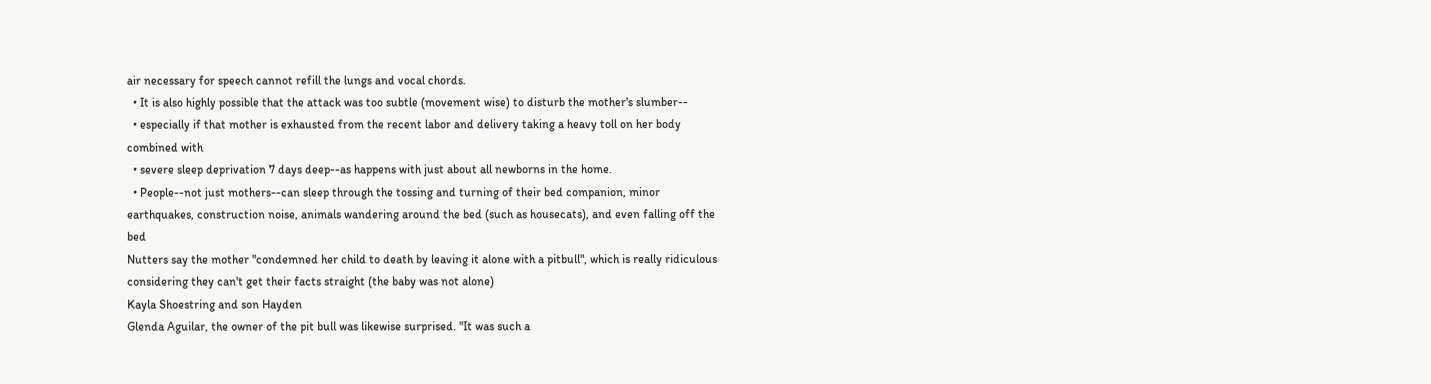air necessary for speech cannot refill the lungs and vocal chords.
  • It is also highly possible that the attack was too subtle (movement wise) to disturb the mother's slumber--
  • especially if that mother is exhausted from the recent labor and delivery taking a heavy toll on her body combined with
  • severe sleep deprivation 7 days deep--as happens with just about all newborns in the home.
  • People--not just mothers--can sleep through the tossing and turning of their bed companion, minor earthquakes, construction noise, animals wandering around the bed (such as housecats), and even falling off the bed
Nutters say the mother "condemned her child to death by leaving it alone with a pitbull", which is really ridiculous considering they can't get their facts straight (the baby was not alone)
Kayla Shoestring and son Hayden
Glenda Aguilar, the owner of the pit bull was likewise surprised. "It was such a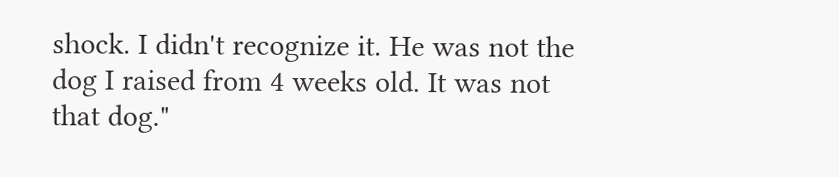shock. I didn't recognize it. He was not the dog I raised from 4 weeks old. It was not that dog."